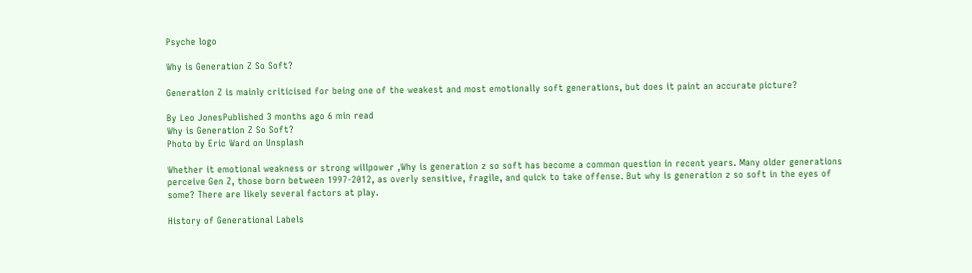Psyche logo

Why is Generation Z So Soft?

Generation Z is mainly criticised for being one of the weakest and most emotionally soft generations, but does it paint an accurate picture?

By Leo JonesPublished 3 months ago 6 min read
Why is Generation Z So Soft?
Photo by Eric Ward on Unsplash

Whether it emotional weakness or strong willpower ,Why is generation z so soft has become a common question in recent years. Many older generations perceive Gen Z, those born between 1997-2012, as overly sensitive, fragile, and quick to take offense. But why is generation z so soft in the eyes of some? There are likely several factors at play.

History of Generational Labels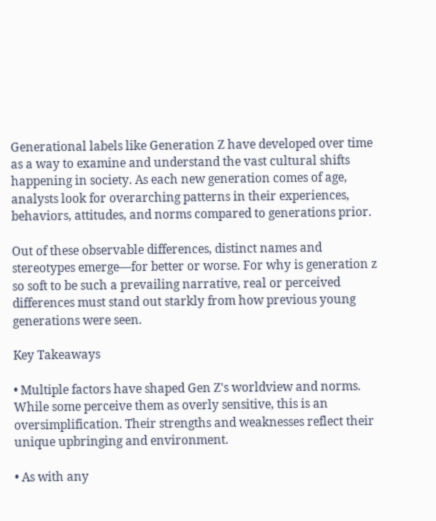Generational labels like Generation Z have developed over time as a way to examine and understand the vast cultural shifts happening in society. As each new generation comes of age, analysts look for overarching patterns in their experiences, behaviors, attitudes, and norms compared to generations prior.

Out of these observable differences, distinct names and stereotypes emerge—for better or worse. For why is generation z so soft to be such a prevailing narrative, real or perceived differences must stand out starkly from how previous young generations were seen.

Key Takeaways

• Multiple factors have shaped Gen Z's worldview and norms. While some perceive them as overly sensitive, this is an oversimplification. Their strengths and weaknesses reflect their unique upbringing and environment.

• As with any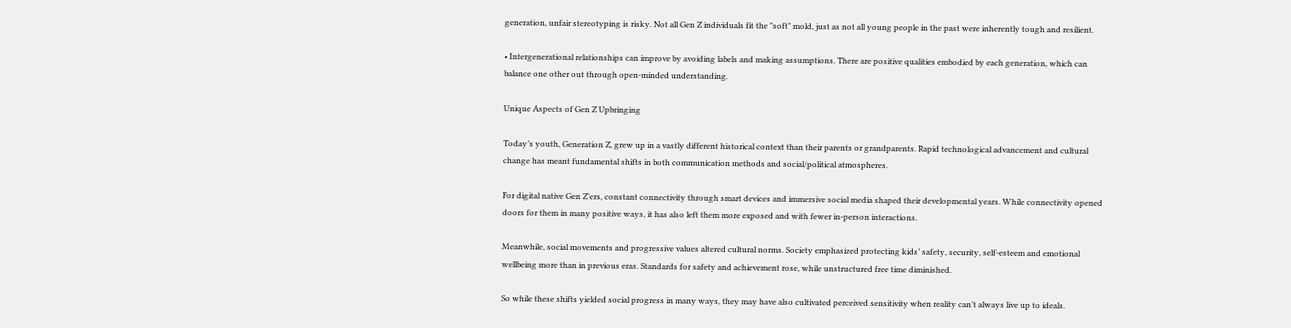generation, unfair stereotyping is risky. Not all Gen Z individuals fit the "soft" mold, just as not all young people in the past were inherently tough and resilient.

• Intergenerational relationships can improve by avoiding labels and making assumptions. There are positive qualities embodied by each generation, which can balance one other out through open-minded understanding.

Unique Aspects of Gen Z Upbringing

Today’s youth, Generation Z, grew up in a vastly different historical context than their parents or grandparents. Rapid technological advancement and cultural change has meant fundamental shifts in both communication methods and social/political atmospheres.

For digital native Gen Z’ers, constant connectivity through smart devices and immersive social media shaped their developmental years. While connectivity opened doors for them in many positive ways, it has also left them more exposed and with fewer in-person interactions.

Meanwhile, social movements and progressive values altered cultural norms. Society emphasized protecting kids’ safety, security, self-esteem and emotional wellbeing more than in previous eras. Standards for safety and achievement rose, while unstructured free time diminished.

So while these shifts yielded social progress in many ways, they may have also cultivated perceived sensitivity when reality can’t always live up to ideals.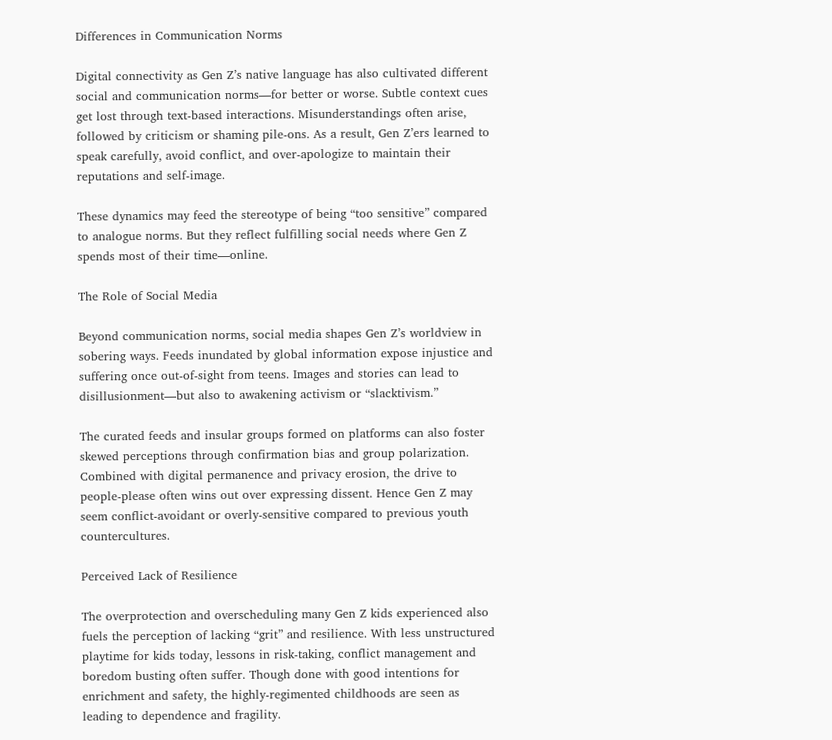Differences in Communication Norms

Digital connectivity as Gen Z’s native language has also cultivated different social and communication norms—for better or worse. Subtle context cues get lost through text-based interactions. Misunderstandings often arise, followed by criticism or shaming pile-ons. As a result, Gen Z’ers learned to speak carefully, avoid conflict, and over-apologize to maintain their reputations and self-image.

These dynamics may feed the stereotype of being “too sensitive” compared to analogue norms. But they reflect fulfilling social needs where Gen Z spends most of their time—online.

The Role of Social Media

Beyond communication norms, social media shapes Gen Z’s worldview in sobering ways. Feeds inundated by global information expose injustice and suffering once out-of-sight from teens. Images and stories can lead to disillusionment—but also to awakening activism or “slacktivism.”

The curated feeds and insular groups formed on platforms can also foster skewed perceptions through confirmation bias and group polarization. Combined with digital permanence and privacy erosion, the drive to people-please often wins out over expressing dissent. Hence Gen Z may seem conflict-avoidant or overly-sensitive compared to previous youth countercultures.

Perceived Lack of Resilience

The overprotection and overscheduling many Gen Z kids experienced also fuels the perception of lacking “grit” and resilience. With less unstructured playtime for kids today, lessons in risk-taking, conflict management and boredom busting often suffer. Though done with good intentions for enrichment and safety, the highly-regimented childhoods are seen as leading to dependence and fragility.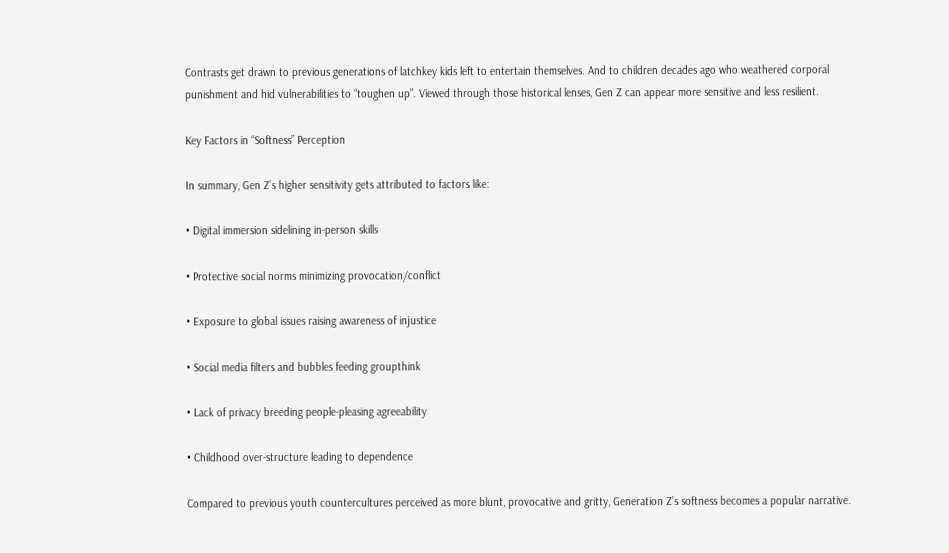Contrasts get drawn to previous generations of latchkey kids left to entertain themselves. And to children decades ago who weathered corporal punishment and hid vulnerabilities to “toughen up”. Viewed through those historical lenses, Gen Z can appear more sensitive and less resilient.

Key Factors in “Softness” Perception

In summary, Gen Z’s higher sensitivity gets attributed to factors like:

• Digital immersion sidelining in-person skills

• Protective social norms minimizing provocation/conflict

• Exposure to global issues raising awareness of injustice

• Social media filters and bubbles feeding groupthink

• Lack of privacy breeding people-pleasing agreeability

• Childhood over-structure leading to dependence

Compared to previous youth countercultures perceived as more blunt, provocative and gritty, Generation Z’s softness becomes a popular narrative.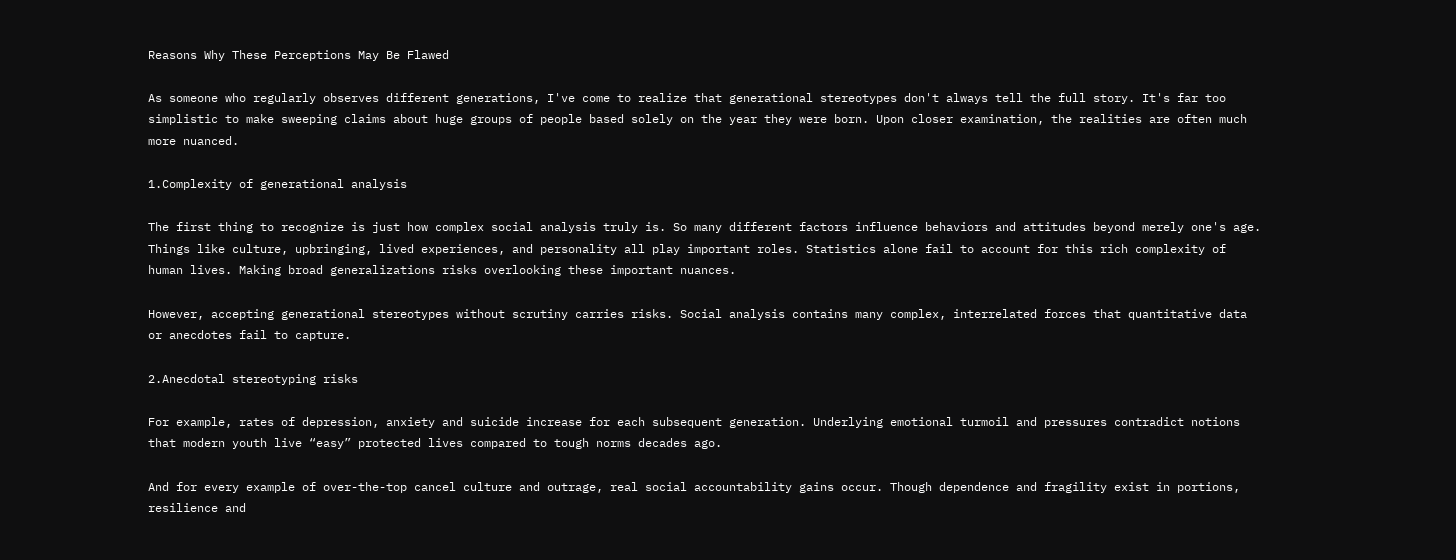Reasons Why These Perceptions May Be Flawed

As someone who regularly observes different generations, I've come to realize that generational stereotypes don't always tell the full story. It's far too simplistic to make sweeping claims about huge groups of people based solely on the year they were born. Upon closer examination, the realities are often much more nuanced.

1.Complexity of generational analysis

The first thing to recognize is just how complex social analysis truly is. So many different factors influence behaviors and attitudes beyond merely one's age. Things like culture, upbringing, lived experiences, and personality all play important roles. Statistics alone fail to account for this rich complexity of human lives. Making broad generalizations risks overlooking these important nuances.

However, accepting generational stereotypes without scrutiny carries risks. Social analysis contains many complex, interrelated forces that quantitative data or anecdotes fail to capture.

2.Anecdotal stereotyping risks

For example, rates of depression, anxiety and suicide increase for each subsequent generation. Underlying emotional turmoil and pressures contradict notions that modern youth live “easy” protected lives compared to tough norms decades ago.

And for every example of over-the-top cancel culture and outrage, real social accountability gains occur. Though dependence and fragility exist in portions, resilience and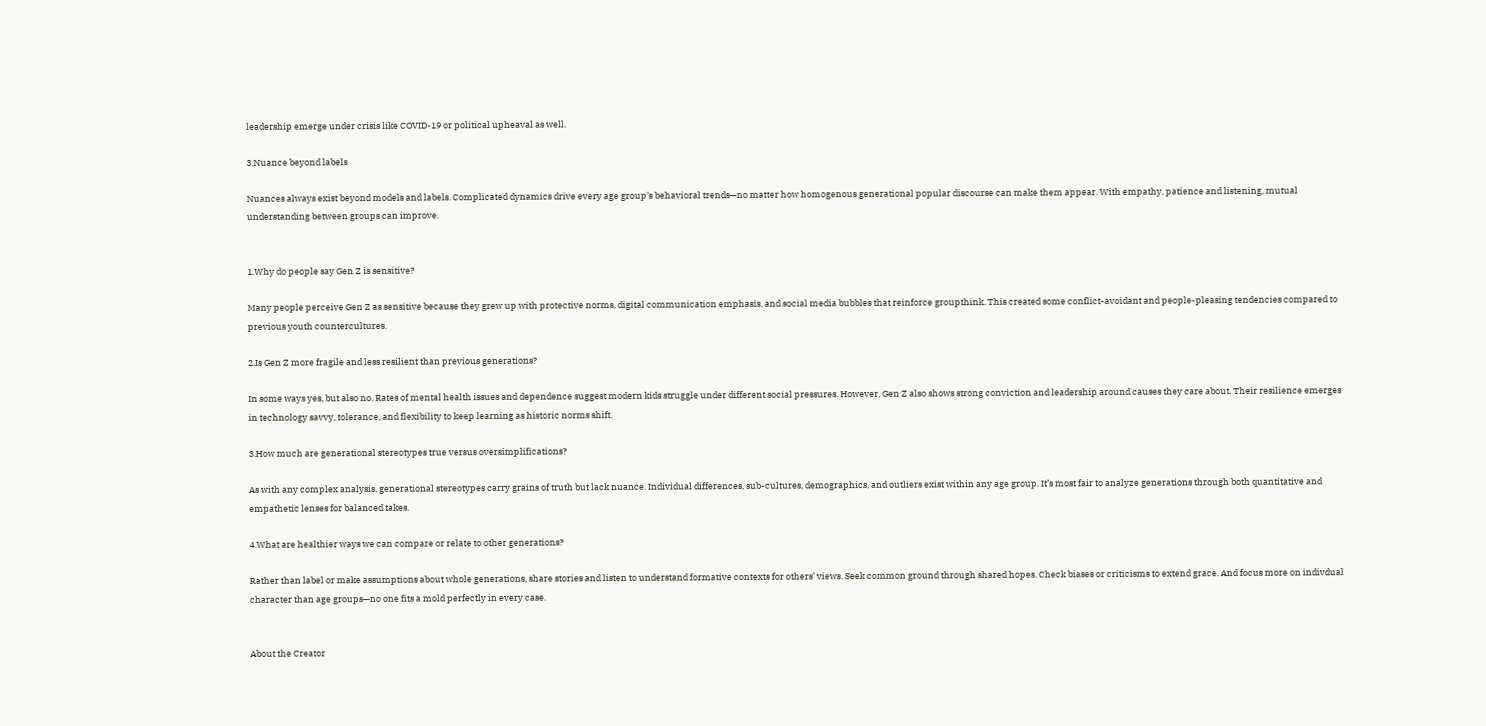leadership emerge under crisis like COVID-19 or political upheaval as well.

3.Nuance beyond labels

Nuances always exist beyond models and labels. Complicated dynamics drive every age group’s behavioral trends—no matter how homogenous generational popular discourse can make them appear. With empathy, patience and listening, mutual understanding between groups can improve.


1.Why do people say Gen Z is sensitive?

Many people perceive Gen Z as sensitive because they grew up with protective norms, digital communication emphasis, and social media bubbles that reinforce groupthink. This created some conflict-avoidant and people-pleasing tendencies compared to previous youth countercultures.

2.Is Gen Z more fragile and less resilient than previous generations?

In some ways yes, but also no. Rates of mental health issues and dependence suggest modern kids struggle under different social pressures. However, Gen Z also shows strong conviction and leadership around causes they care about. Their resilience emerges in technology savvy, tolerance, and flexibility to keep learning as historic norms shift.

3.How much are generational stereotypes true versus oversimplifications?

As with any complex analysis, generational stereotypes carry grains of truth but lack nuance. Individual differences, sub-cultures, demographics, and outliers exist within any age group. It’s most fair to analyze generations through both quantitative and empathetic lenses for balanced takes.

4.What are healthier ways we can compare or relate to other generations?

Rather than label or make assumptions about whole generations, share stories and listen to understand formative contexts for others’ views. Seek common ground through shared hopes. Check biases or criticisms to extend grace. And focus more on indivdual character than age groups—no one fits a mold perfectly in every case.


About the Creator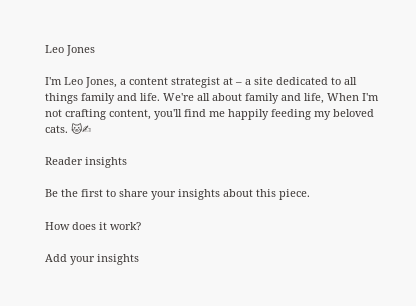Leo Jones

I'm Leo Jones, a content strategist at – a site dedicated to all things family and life. We're all about family and life, When I'm not crafting content, you'll find me happily feeding my beloved cats. 🐱✍

Reader insights

Be the first to share your insights about this piece.

How does it work?

Add your insights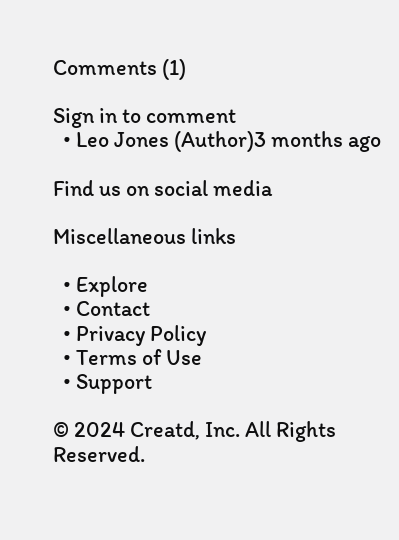Comments (1)

Sign in to comment
  • Leo Jones (Author)3 months ago

Find us on social media

Miscellaneous links

  • Explore
  • Contact
  • Privacy Policy
  • Terms of Use
  • Support

© 2024 Creatd, Inc. All Rights Reserved.